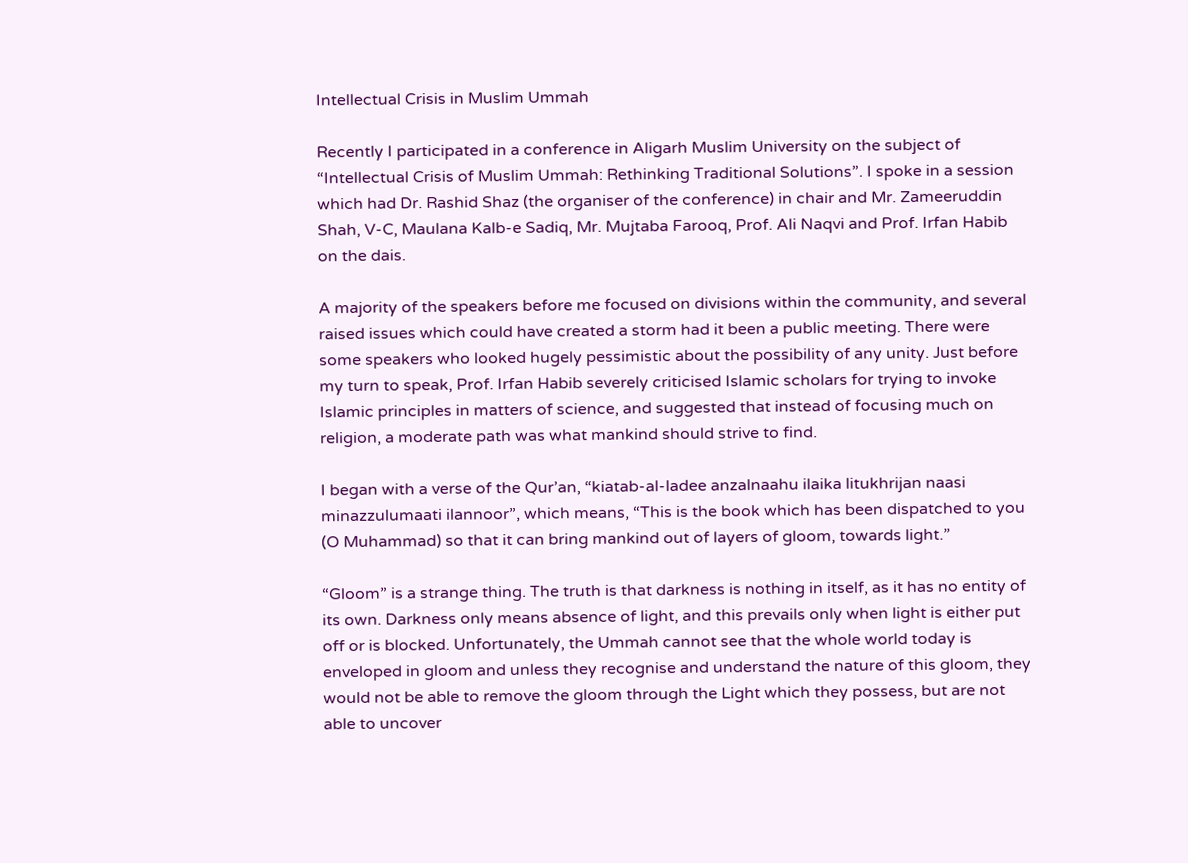Intellectual Crisis in Muslim Ummah

Recently I participated in a conference in Aligarh Muslim University on the subject of “Intellectual Crisis of Muslim Ummah: Rethinking Traditional Solutions”. I spoke in a session which had Dr. Rashid Shaz (the organiser of the conference) in chair and Mr. Zameeruddin Shah, V-C, Maulana Kalb-e Sadiq, Mr. Mujtaba Farooq, Prof. Ali Naqvi and Prof. Irfan Habib on the dais.

A majority of the speakers before me focused on divisions within the community, and several raised issues which could have created a storm had it been a public meeting. There were some speakers who looked hugely pessimistic about the possibility of any unity. Just before my turn to speak, Prof. Irfan Habib severely criticised Islamic scholars for trying to invoke Islamic principles in matters of science, and suggested that instead of focusing much on religion, a moderate path was what mankind should strive to find.

I began with a verse of the Qur’an, “kiatab-al-ladee anzalnaahu ilaika litukhrijan naasi minazzulumaati ilannoor”, which means, “This is the book which has been dispatched to you (O Muhammad) so that it can bring mankind out of layers of gloom, towards light.”

“Gloom” is a strange thing. The truth is that darkness is nothing in itself, as it has no entity of its own. Darkness only means absence of light, and this prevails only when light is either put off or is blocked. Unfortunately, the Ummah cannot see that the whole world today is enveloped in gloom and unless they recognise and understand the nature of this gloom, they would not be able to remove the gloom through the Light which they possess, but are not able to uncover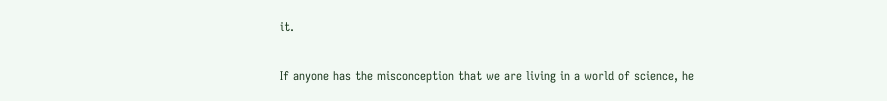it.

If anyone has the misconception that we are living in a world of science, he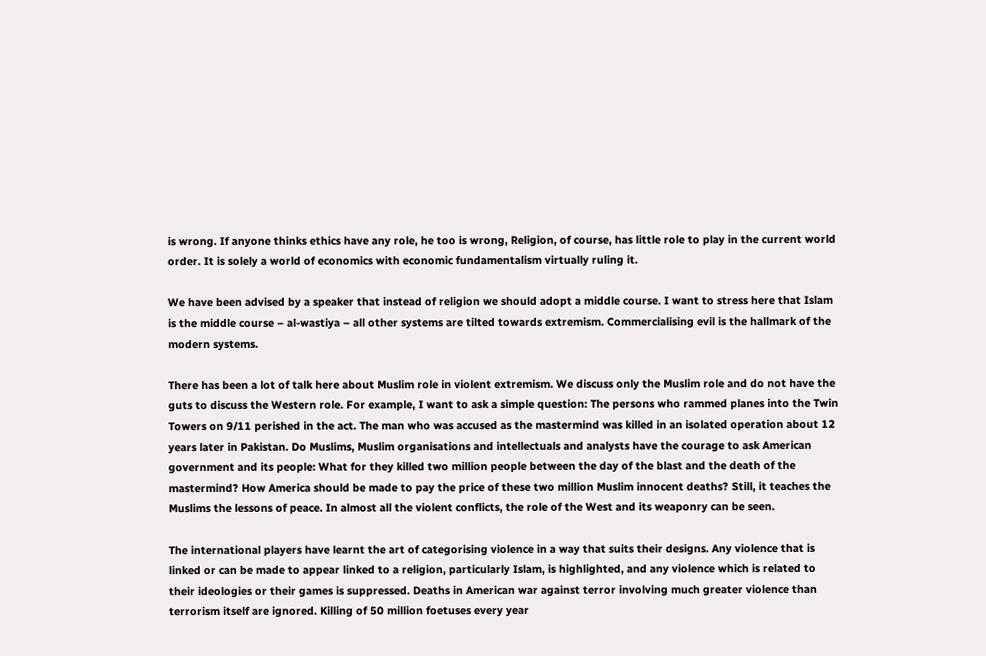is wrong. If anyone thinks ethics have any role, he too is wrong, Religion, of course, has little role to play in the current world order. It is solely a world of economics with economic fundamentalism virtually ruling it.

We have been advised by a speaker that instead of religion we should adopt a middle course. I want to stress here that Islam is the middle course – al-wastiya – all other systems are tilted towards extremism. Commercialising evil is the hallmark of the modern systems.

There has been a lot of talk here about Muslim role in violent extremism. We discuss only the Muslim role and do not have the guts to discuss the Western role. For example, I want to ask a simple question: The persons who rammed planes into the Twin Towers on 9/11 perished in the act. The man who was accused as the mastermind was killed in an isolated operation about 12 years later in Pakistan. Do Muslims, Muslim organisations and intellectuals and analysts have the courage to ask American government and its people: What for they killed two million people between the day of the blast and the death of the mastermind? How America should be made to pay the price of these two million Muslim innocent deaths? Still, it teaches the Muslims the lessons of peace. In almost all the violent conflicts, the role of the West and its weaponry can be seen.

The international players have learnt the art of categorising violence in a way that suits their designs. Any violence that is linked or can be made to appear linked to a religion, particularly Islam, is highlighted, and any violence which is related to their ideologies or their games is suppressed. Deaths in American war against terror involving much greater violence than terrorism itself are ignored. Killing of 50 million foetuses every year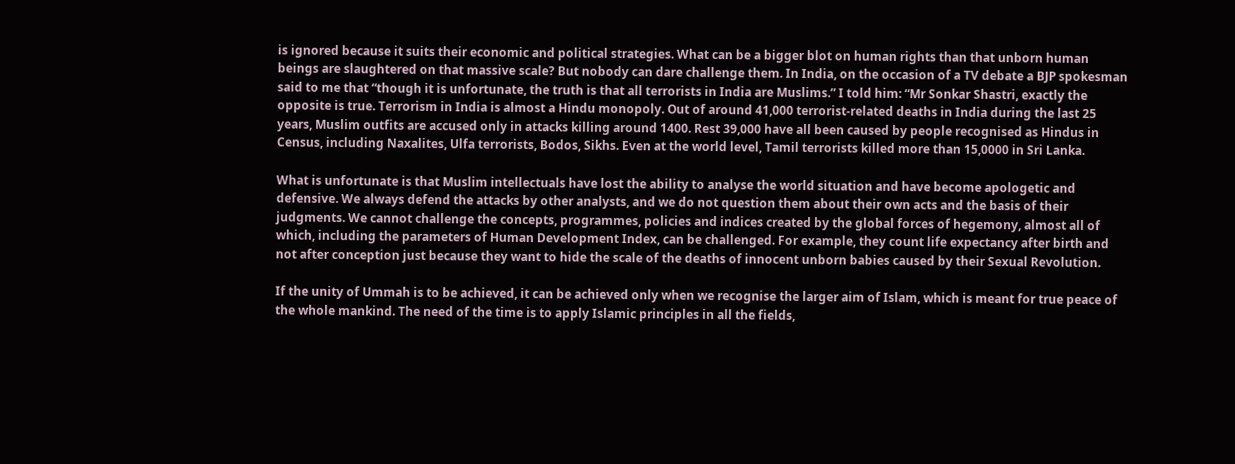is ignored because it suits their economic and political strategies. What can be a bigger blot on human rights than that unborn human beings are slaughtered on that massive scale? But nobody can dare challenge them. In India, on the occasion of a TV debate a BJP spokesman said to me that “though it is unfortunate, the truth is that all terrorists in India are Muslims.” I told him: “Mr Sonkar Shastri, exactly the opposite is true. Terrorism in India is almost a Hindu monopoly. Out of around 41,000 terrorist-related deaths in India during the last 25 years, Muslim outfits are accused only in attacks killing around 1400. Rest 39,000 have all been caused by people recognised as Hindus in Census, including Naxalites, Ulfa terrorists, Bodos, Sikhs. Even at the world level, Tamil terrorists killed more than 15,0000 in Sri Lanka.

What is unfortunate is that Muslim intellectuals have lost the ability to analyse the world situation and have become apologetic and defensive. We always defend the attacks by other analysts, and we do not question them about their own acts and the basis of their judgments. We cannot challenge the concepts, programmes, policies and indices created by the global forces of hegemony, almost all of which, including the parameters of Human Development Index, can be challenged. For example, they count life expectancy after birth and not after conception just because they want to hide the scale of the deaths of innocent unborn babies caused by their Sexual Revolution.

If the unity of Ummah is to be achieved, it can be achieved only when we recognise the larger aim of Islam, which is meant for true peace of the whole mankind. The need of the time is to apply Islamic principles in all the fields,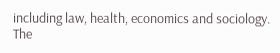including law, health, economics and sociology. The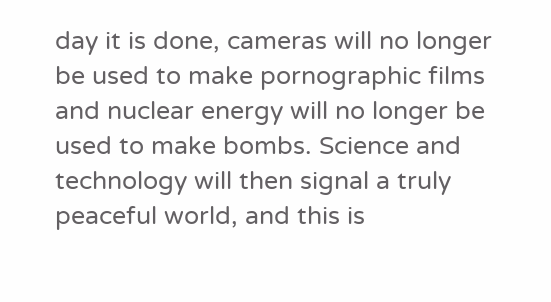day it is done, cameras will no longer be used to make pornographic films and nuclear energy will no longer be used to make bombs. Science and technology will then signal a truly peaceful world, and this is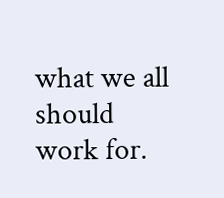what we all should work for.